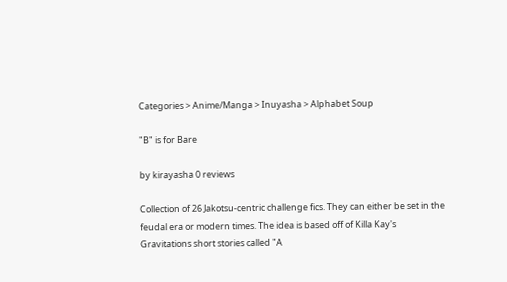Categories > Anime/Manga > Inuyasha > Alphabet Soup

"B" is for Bare

by kirayasha 0 reviews

Collection of 26 Jakotsu-centric challenge fics. They can either be set in the feudal era or modern times. The idea is based off of Killa Kay's Gravitations short stories called "A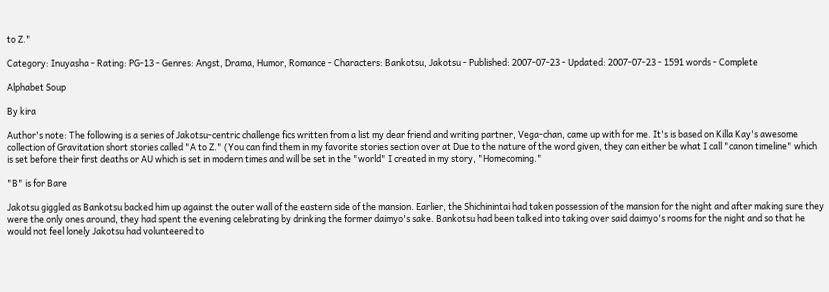to Z."

Category: Inuyasha - Rating: PG-13 - Genres: Angst, Drama, Humor, Romance - Characters: Bankotsu, Jakotsu - Published: 2007-07-23 - Updated: 2007-07-23 - 1591 words - Complete

Alphabet Soup

By kira

Author's note: The following is a series of Jakotsu-centric challenge fics written from a list my dear friend and writing partner, Vega-chan, came up with for me. It's is based on Killa Kay's awesome collection of Gravitation short stories called "A to Z." (You can find them in my favorite stories section over at Due to the nature of the word given, they can either be what I call "canon timeline" which is set before their first deaths or AU which is set in modern times and will be set in the "world" I created in my story, "Homecoming."

"B" is for Bare

Jakotsu giggled as Bankotsu backed him up against the outer wall of the eastern side of the mansion. Earlier, the Shichinintai had taken possession of the mansion for the night and after making sure they were the only ones around, they had spent the evening celebrating by drinking the former daimyo's sake. Bankotsu had been talked into taking over said daimyo's rooms for the night and so that he would not feel lonely Jakotsu had volunteered to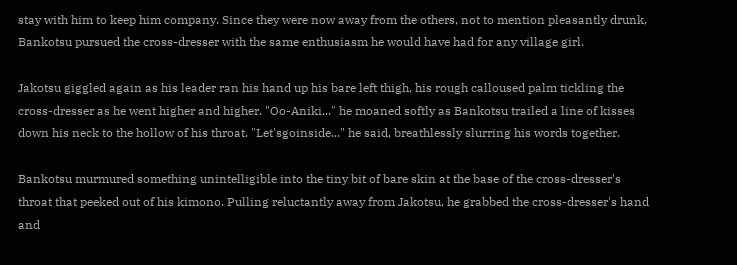stay with him to keep him company. Since they were now away from the others, not to mention pleasantly drunk, Bankotsu pursued the cross-dresser with the same enthusiasm he would have had for any village girl.

Jakotsu giggled again as his leader ran his hand up his bare left thigh, his rough calloused palm tickling the cross-dresser as he went higher and higher. "Oo-Aniki..." he moaned softly as Bankotsu trailed a line of kisses down his neck to the hollow of his throat. "Let'sgoinside..." he said, breathlessly slurring his words together.

Bankotsu murmured something unintelligible into the tiny bit of bare skin at the base of the cross-dresser's throat that peeked out of his kimono. Pulling reluctantly away from Jakotsu, he grabbed the cross-dresser's hand and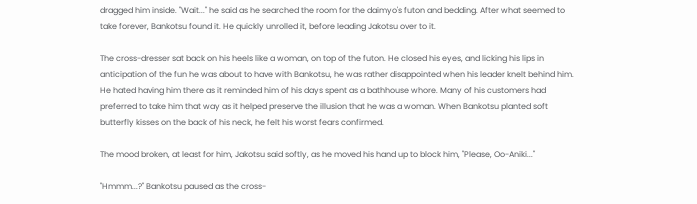dragged him inside. "Wait..." he said as he searched the room for the daimyo's futon and bedding. After what seemed to take forever, Bankotsu found it. He quickly unrolled it, before leading Jakotsu over to it.

The cross-dresser sat back on his heels like a woman, on top of the futon. He closed his eyes, and licking his lips in anticipation of the fun he was about to have with Bankotsu, he was rather disappointed when his leader knelt behind him. He hated having him there as it reminded him of his days spent as a bathhouse whore. Many of his customers had preferred to take him that way as it helped preserve the illusion that he was a woman. When Bankotsu planted soft butterfly kisses on the back of his neck, he felt his worst fears confirmed.

The mood broken, at least for him, Jakotsu said softly, as he moved his hand up to block him, "Please, Oo-Aniki..."

"Hmmm...?" Bankotsu paused as the cross-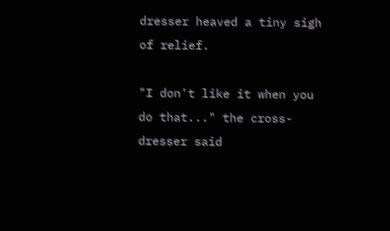dresser heaved a tiny sigh of relief.

"I don't like it when you do that..." the cross-dresser said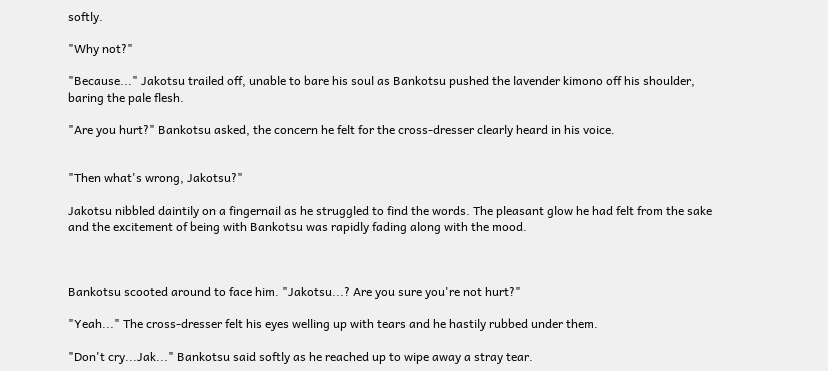softly.

"Why not?"

"Because..." Jakotsu trailed off, unable to bare his soul as Bankotsu pushed the lavender kimono off his shoulder, baring the pale flesh.

"Are you hurt?" Bankotsu asked, the concern he felt for the cross-dresser clearly heard in his voice.


"Then what's wrong, Jakotsu?"

Jakotsu nibbled daintily on a fingernail as he struggled to find the words. The pleasant glow he had felt from the sake and the excitement of being with Bankotsu was rapidly fading along with the mood.



Bankotsu scooted around to face him. "Jakotsu...? Are you sure you're not hurt?"

"Yeah..." The cross-dresser felt his eyes welling up with tears and he hastily rubbed under them.

"Don't cry...Jak..." Bankotsu said softly as he reached up to wipe away a stray tear.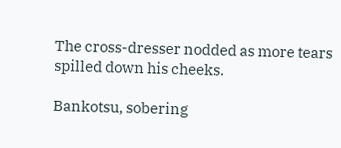The cross-dresser nodded as more tears spilled down his cheeks.

Bankotsu, sobering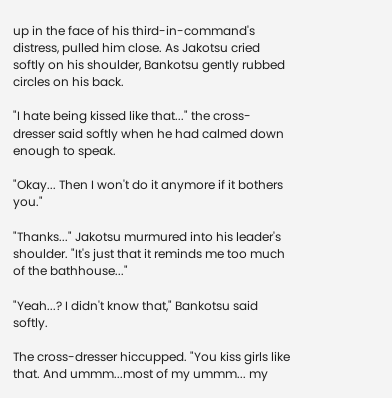up in the face of his third-in-command's distress, pulled him close. As Jakotsu cried softly on his shoulder, Bankotsu gently rubbed circles on his back.

"I hate being kissed like that..." the cross-dresser said softly when he had calmed down enough to speak.

"Okay... Then I won't do it anymore if it bothers you."

"Thanks..." Jakotsu murmured into his leader's shoulder. "It's just that it reminds me too much of the bathhouse..."

"Yeah...? I didn't know that," Bankotsu said softly.

The cross-dresser hiccupped. "You kiss girls like that. And ummm...most of my ummm... my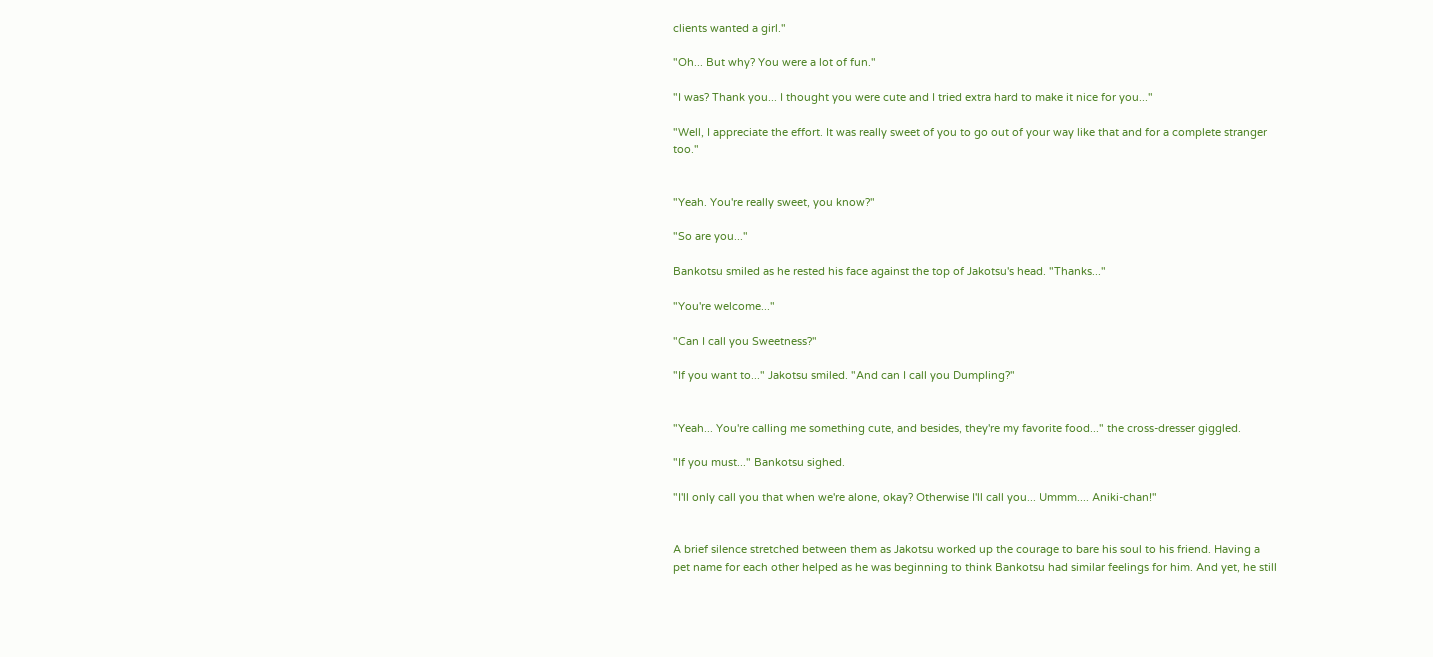clients wanted a girl."

"Oh... But why? You were a lot of fun."

"I was? Thank you... I thought you were cute and I tried extra hard to make it nice for you..."

"Well, I appreciate the effort. It was really sweet of you to go out of your way like that and for a complete stranger too."


"Yeah. You're really sweet, you know?"

"So are you..."

Bankotsu smiled as he rested his face against the top of Jakotsu's head. "Thanks..."

"You're welcome..."

"Can I call you Sweetness?"

"If you want to..." Jakotsu smiled. "And can I call you Dumpling?"


"Yeah... You're calling me something cute, and besides, they're my favorite food..." the cross-dresser giggled.

"If you must..." Bankotsu sighed.

"I'll only call you that when we're alone, okay? Otherwise I'll call you... Ummm.... Aniki-chan!"


A brief silence stretched between them as Jakotsu worked up the courage to bare his soul to his friend. Having a pet name for each other helped as he was beginning to think Bankotsu had similar feelings for him. And yet, he still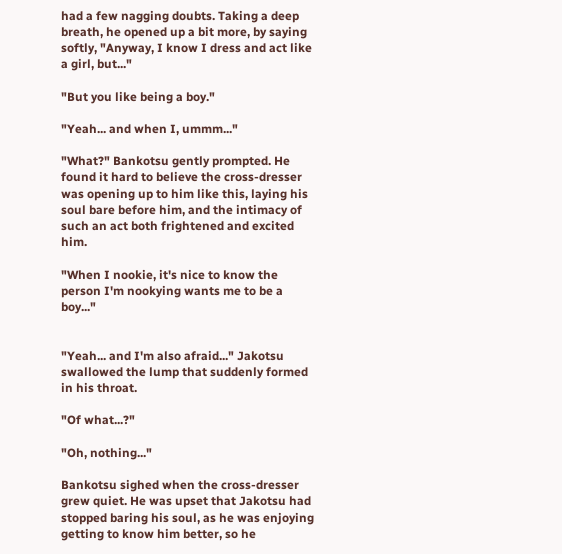had a few nagging doubts. Taking a deep breath, he opened up a bit more, by saying softly, "Anyway, I know I dress and act like a girl, but..."

"But you like being a boy."

"Yeah... and when I, ummm..."

"What?" Bankotsu gently prompted. He found it hard to believe the cross-dresser was opening up to him like this, laying his soul bare before him, and the intimacy of such an act both frightened and excited him.

"When I nookie, it's nice to know the person I'm nookying wants me to be a boy..."


"Yeah... and I'm also afraid..." Jakotsu swallowed the lump that suddenly formed in his throat.

"Of what...?"

"Oh, nothing..."

Bankotsu sighed when the cross-dresser grew quiet. He was upset that Jakotsu had stopped baring his soul, as he was enjoying getting to know him better, so he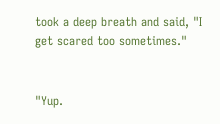took a deep breath and said, "I get scared too sometimes."


"Yup.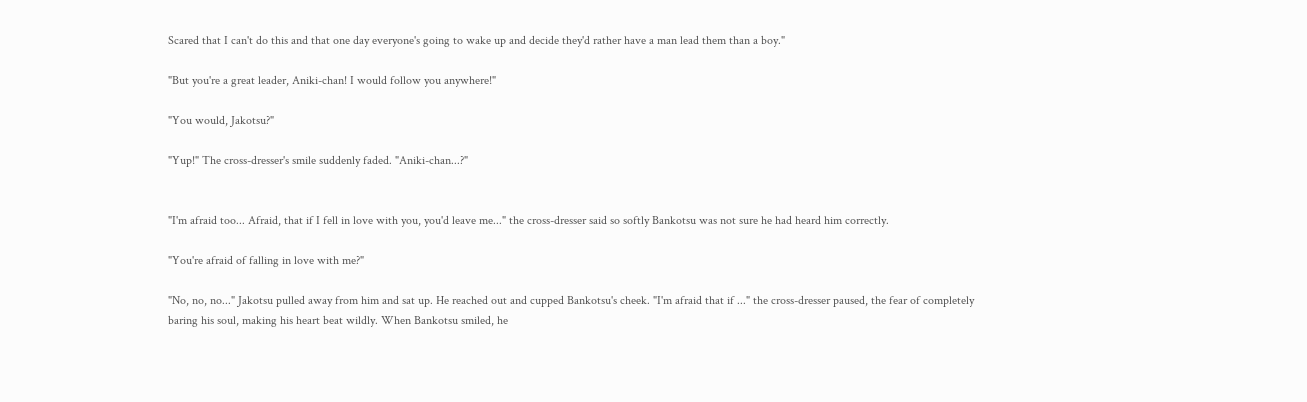Scared that I can't do this and that one day everyone's going to wake up and decide they'd rather have a man lead them than a boy."

"But you're a great leader, Aniki-chan! I would follow you anywhere!"

"You would, Jakotsu?"

"Yup!" The cross-dresser's smile suddenly faded. "Aniki-chan...?"


"I'm afraid too... Afraid, that if I fell in love with you, you'd leave me..." the cross-dresser said so softly Bankotsu was not sure he had heard him correctly.

"You're afraid of falling in love with me?"

"No, no, no..." Jakotsu pulled away from him and sat up. He reached out and cupped Bankotsu's cheek. "I'm afraid that if ..." the cross-dresser paused, the fear of completely baring his soul, making his heart beat wildly. When Bankotsu smiled, he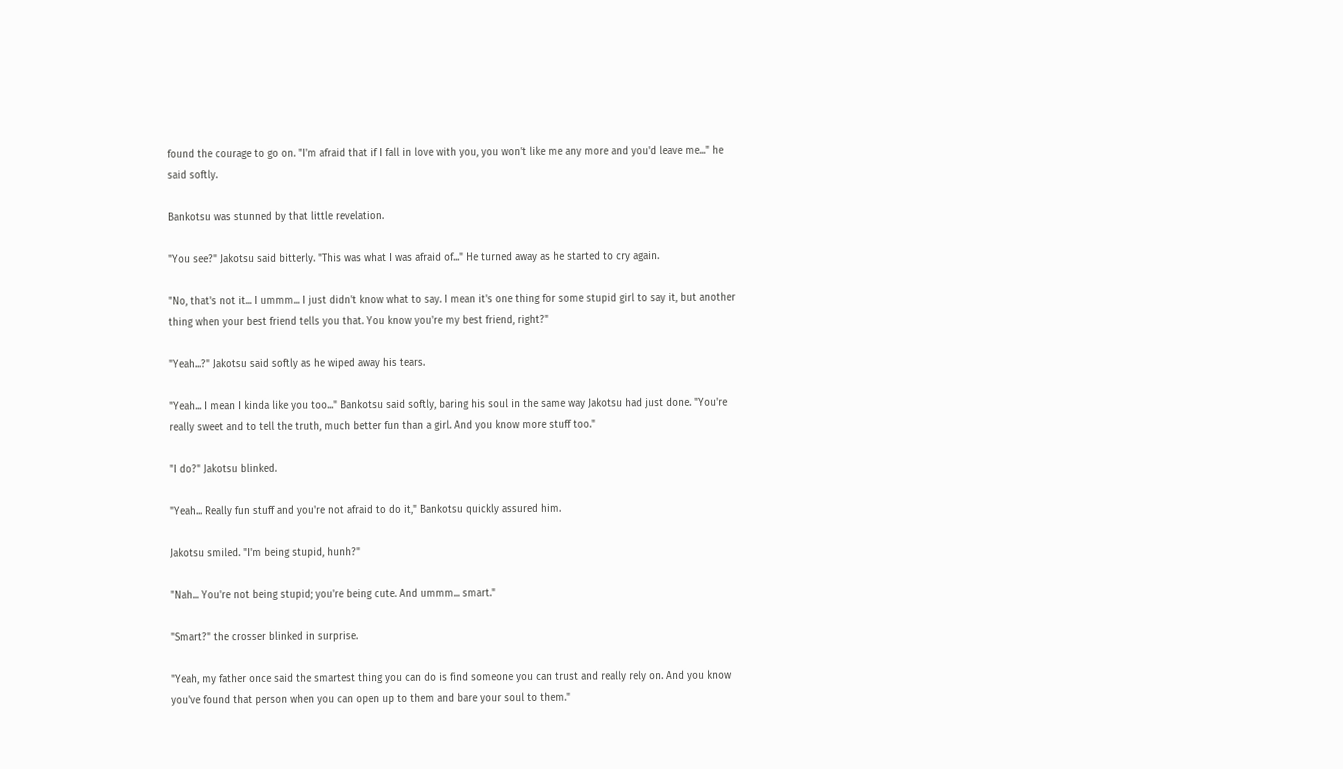found the courage to go on. "I'm afraid that if I fall in love with you, you won't like me any more and you'd leave me..." he said softly.

Bankotsu was stunned by that little revelation.

"You see?" Jakotsu said bitterly. "This was what I was afraid of..." He turned away as he started to cry again.

"No, that's not it... I ummm... I just didn't know what to say. I mean it's one thing for some stupid girl to say it, but another thing when your best friend tells you that. You know you're my best friend, right?"

"Yeah...?" Jakotsu said softly as he wiped away his tears.

"Yeah... I mean I kinda like you too..." Bankotsu said softly, baring his soul in the same way Jakotsu had just done. "You're really sweet and to tell the truth, much better fun than a girl. And you know more stuff too."

"I do?" Jakotsu blinked.

"Yeah... Really fun stuff and you're not afraid to do it," Bankotsu quickly assured him.

Jakotsu smiled. "I'm being stupid, hunh?"

"Nah... You're not being stupid; you're being cute. And ummm... smart."

"Smart?" the crosser blinked in surprise.

"Yeah, my father once said the smartest thing you can do is find someone you can trust and really rely on. And you know you've found that person when you can open up to them and bare your soul to them."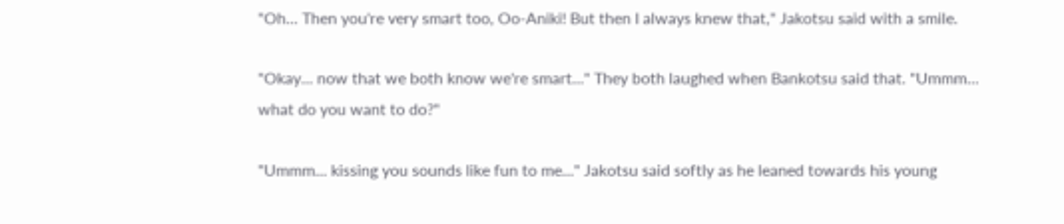"Oh... Then you're very smart too, Oo-Aniki! But then I always knew that," Jakotsu said with a smile.

"Okay... now that we both know we're smart..." They both laughed when Bankotsu said that. "Ummm... what do you want to do?"

"Ummm... kissing you sounds like fun to me..." Jakotsu said softly as he leaned towards his young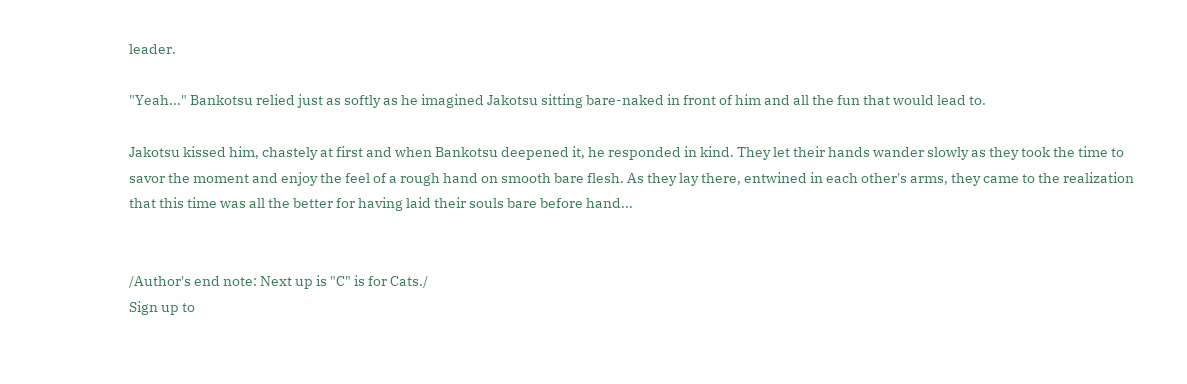leader.

"Yeah..." Bankotsu relied just as softly as he imagined Jakotsu sitting bare-naked in front of him and all the fun that would lead to.

Jakotsu kissed him, chastely at first and when Bankotsu deepened it, he responded in kind. They let their hands wander slowly as they took the time to savor the moment and enjoy the feel of a rough hand on smooth bare flesh. As they lay there, entwined in each other's arms, they came to the realization that this time was all the better for having laid their souls bare before hand...


/Author's end note: Next up is "C" is for Cats./
Sign up to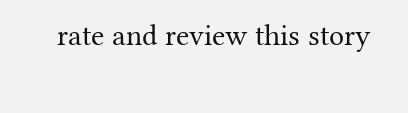rate and review this story